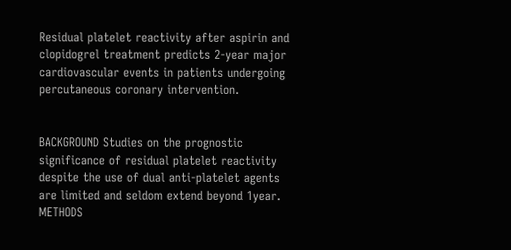Residual platelet reactivity after aspirin and clopidogrel treatment predicts 2-year major cardiovascular events in patients undergoing percutaneous coronary intervention.


BACKGROUND Studies on the prognostic significance of residual platelet reactivity despite the use of dual anti-platelet agents are limited and seldom extend beyond 1year. METHODS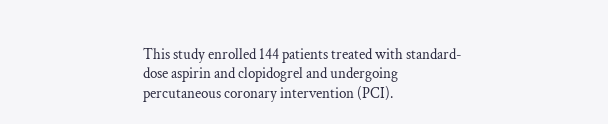This study enrolled 144 patients treated with standard-dose aspirin and clopidogrel and undergoing percutaneous coronary intervention (PCI).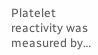Platelet reactivity was measured by…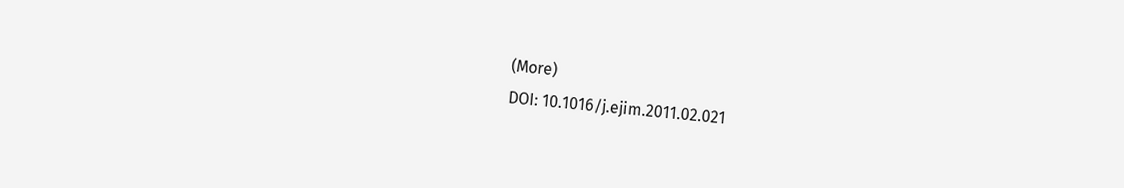(More)
DOI: 10.1016/j.ejim.2011.02.021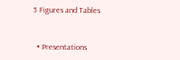5 Figures and Tables


  • Presentations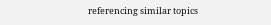referencing similar topics